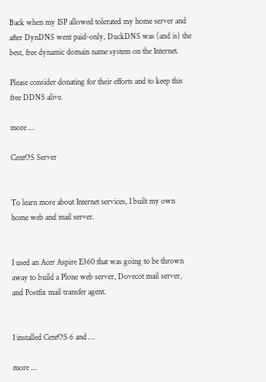Back when my ISP allowed tolerated my home server and after DynDNS went paid-only, DuckDNS was (and is) the best, free dynamic domain name system on the Internet.

Please consider donating for their efforts and to keep this free DDNS alive.

more ...

CentOS Server


To learn more about Internet services, I built my own home web and mail server.


I used an Acer Aspire E360 that was going to be thrown away to build a Plone web server, Dovecot mail server, and Postfix mail transfer agent.


I installed CentOS 6 and …

more ...